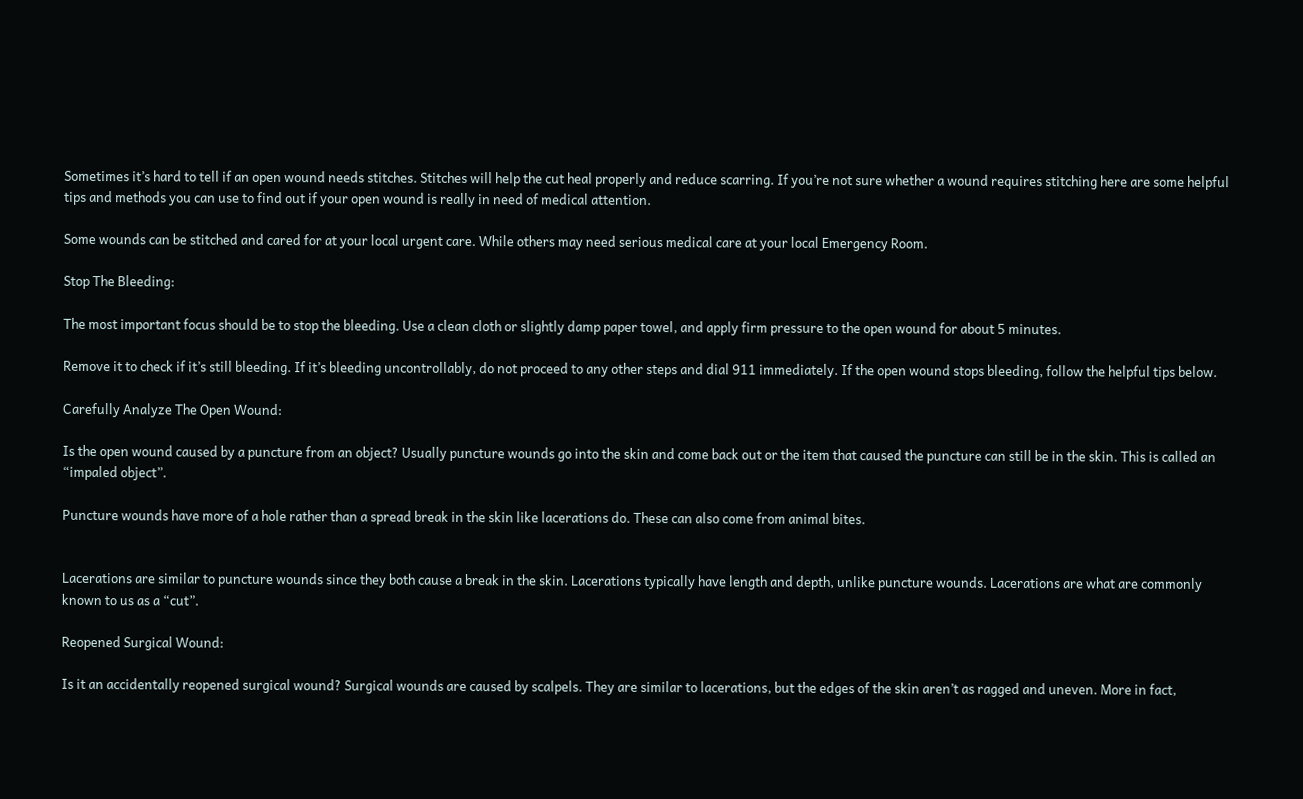Sometimes it’s hard to tell if an open wound needs stitches. Stitches will help the cut heal properly and reduce scarring. If you’re not sure whether a wound requires stitching here are some helpful tips and methods you can use to find out if your open wound is really in need of medical attention.

Some wounds can be stitched and cared for at your local urgent care. While others may need serious medical care at your local Emergency Room.

Stop The Bleeding:

The most important focus should be to stop the bleeding. Use a clean cloth or slightly damp paper towel, and apply firm pressure to the open wound for about 5 minutes.

Remove it to check if it’s still bleeding. If it’s bleeding uncontrollably, do not proceed to any other steps and dial 911 immediately. If the open wound stops bleeding, follow the helpful tips below.

Carefully Analyze The Open Wound:

Is the open wound caused by a puncture from an object? Usually puncture wounds go into the skin and come back out or the item that caused the puncture can still be in the skin. This is called an “impaled object”.

Puncture wounds have more of a hole rather than a spread break in the skin like lacerations do. These can also come from animal bites.


Lacerations are similar to puncture wounds since they both cause a break in the skin. Lacerations typically have length and depth, unlike puncture wounds. Lacerations are what are commonly known to us as a “cut”.

Reopened Surgical Wound:

Is it an accidentally reopened surgical wound? Surgical wounds are caused by scalpels. They are similar to lacerations, but the edges of the skin aren’t as ragged and uneven. More in fact,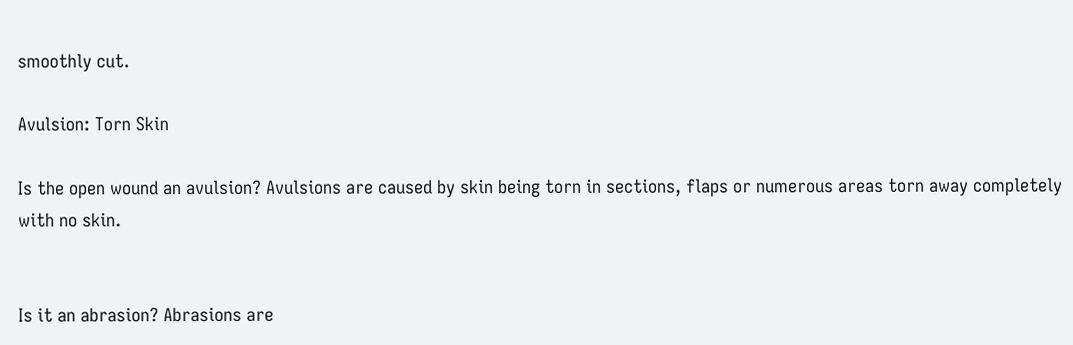smoothly cut.

Avulsion: Torn Skin

Is the open wound an avulsion? Avulsions are caused by skin being torn in sections, flaps or numerous areas torn away completely with no skin.


Is it an abrasion? Abrasions are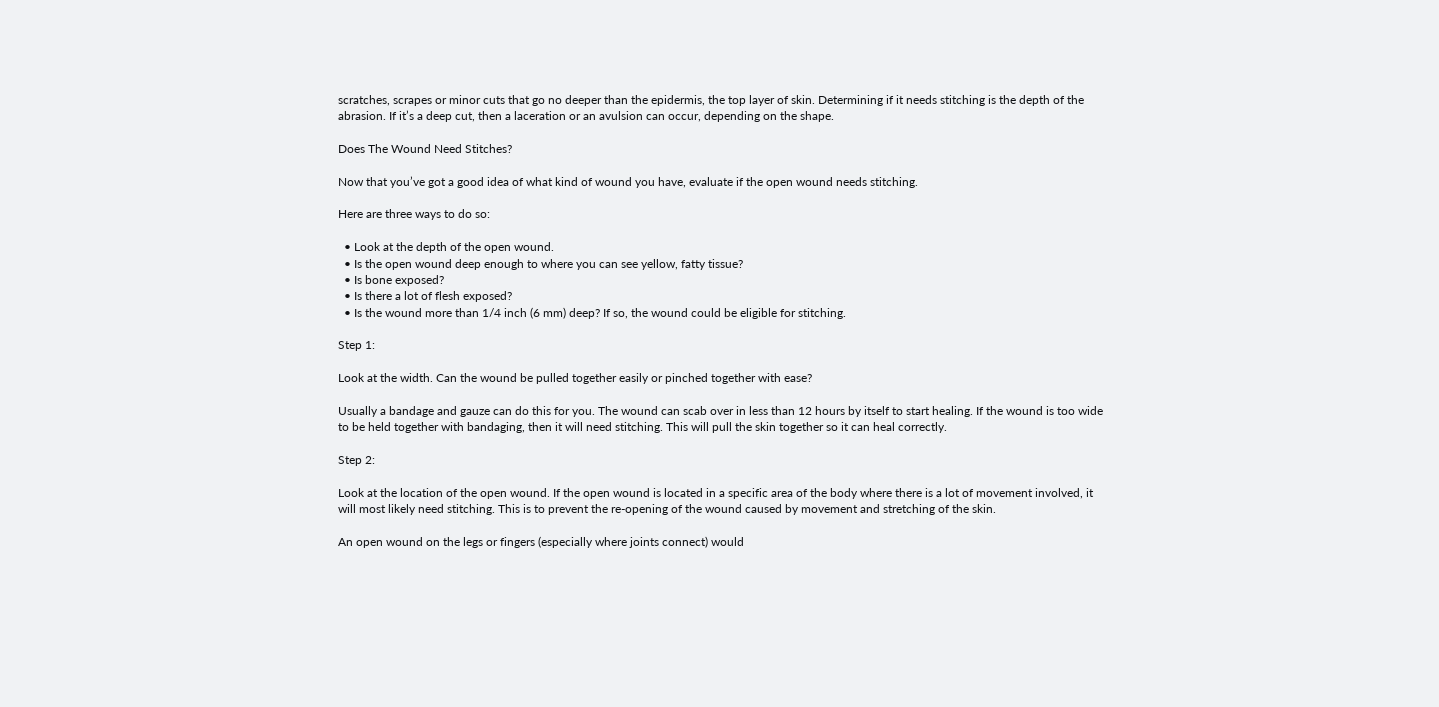scratches, scrapes or minor cuts that go no deeper than the epidermis, the top layer of skin. Determining if it needs stitching is the depth of the abrasion. If it’s a deep cut, then a laceration or an avulsion can occur, depending on the shape.

Does The Wound Need Stitches?

Now that you’ve got a good idea of what kind of wound you have, evaluate if the open wound needs stitching.

Here are three ways to do so:

  • Look at the depth of the open wound.
  • Is the open wound deep enough to where you can see yellow, fatty tissue?
  • Is bone exposed?
  • Is there a lot of flesh exposed?
  • Is the wound more than 1/4 inch (6 mm) deep? If so, the wound could be eligible for stitching.

Step 1:

Look at the width. Can the wound be pulled together easily or pinched together with ease?

Usually a bandage and gauze can do this for you. The wound can scab over in less than 12 hours by itself to start healing. If the wound is too wide to be held together with bandaging, then it will need stitching. This will pull the skin together so it can heal correctly.

Step 2:

Look at the location of the open wound. If the open wound is located in a specific area of the body where there is a lot of movement involved, it will most likely need stitching. This is to prevent the re-opening of the wound caused by movement and stretching of the skin.

An open wound on the legs or fingers (especially where joints connect) would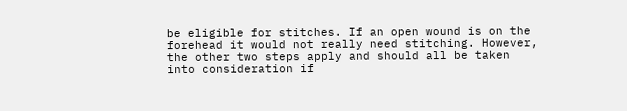be eligible for stitches. If an open wound is on the forehead it would not really need stitching. However, the other two steps apply and should all be taken into consideration if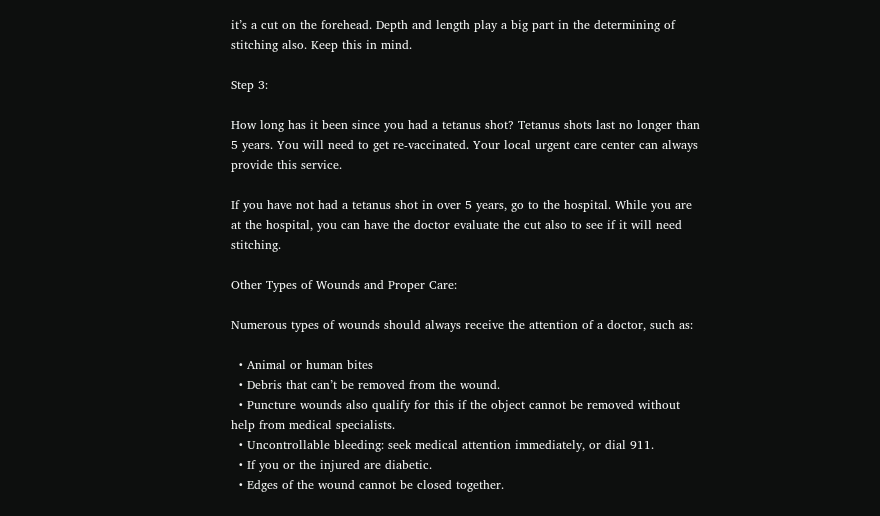it’s a cut on the forehead. Depth and length play a big part in the determining of stitching also. Keep this in mind.

Step 3:

How long has it been since you had a tetanus shot? Tetanus shots last no longer than 5 years. You will need to get re-vaccinated. Your local urgent care center can always provide this service.

If you have not had a tetanus shot in over 5 years, go to the hospital. While you are at the hospital, you can have the doctor evaluate the cut also to see if it will need stitching.

Other Types of Wounds and Proper Care:

Numerous types of wounds should always receive the attention of a doctor, such as:

  • Animal or human bites
  • Debris that can’t be removed from the wound.
  • Puncture wounds also qualify for this if the object cannot be removed without help from medical specialists.
  • Uncontrollable bleeding: seek medical attention immediately, or dial 911.
  • If you or the injured are diabetic.
  • Edges of the wound cannot be closed together.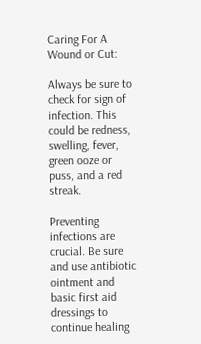Caring For A Wound or Cut:

Always be sure to check for sign of infection. This could be redness, swelling, fever, green ooze or puss, and a red streak.

Preventing infections are crucial. Be sure and use antibiotic ointment and basic first aid dressings to continue healing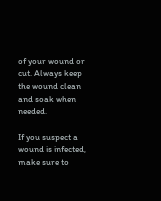of your wound or cut. Always keep the wound clean and soak when needed.

If you suspect a wound is infected, make sure to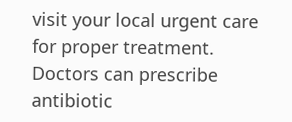visit your local urgent care for proper treatment. Doctors can prescribe antibiotic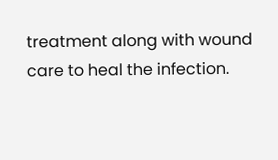treatment along with wound care to heal the infection.